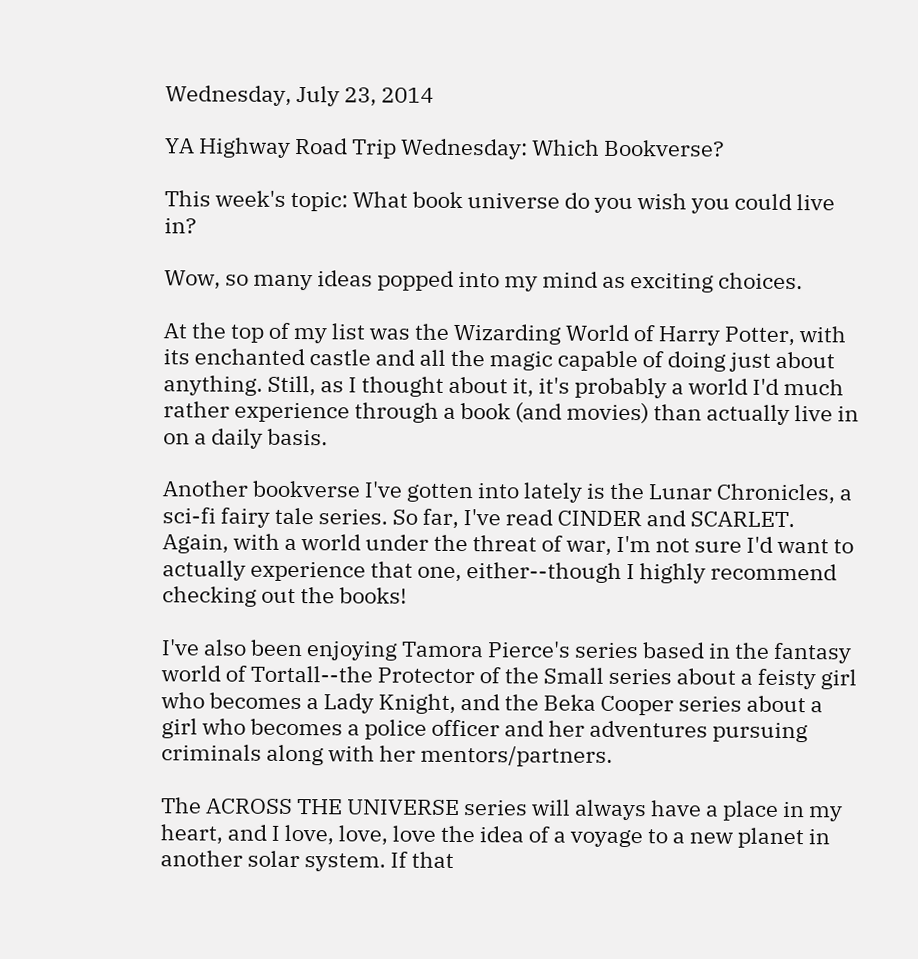Wednesday, July 23, 2014

YA Highway Road Trip Wednesday: Which Bookverse?

This week's topic: What book universe do you wish you could live in?

Wow, so many ideas popped into my mind as exciting choices.

At the top of my list was the Wizarding World of Harry Potter, with its enchanted castle and all the magic capable of doing just about anything. Still, as I thought about it, it's probably a world I'd much rather experience through a book (and movies) than actually live in on a daily basis.

Another bookverse I've gotten into lately is the Lunar Chronicles, a sci-fi fairy tale series. So far, I've read CINDER and SCARLET. Again, with a world under the threat of war, I'm not sure I'd want to actually experience that one, either--though I highly recommend checking out the books!

I've also been enjoying Tamora Pierce's series based in the fantasy world of Tortall--the Protector of the Small series about a feisty girl who becomes a Lady Knight, and the Beka Cooper series about a girl who becomes a police officer and her adventures pursuing criminals along with her mentors/partners.

The ACROSS THE UNIVERSE series will always have a place in my heart, and I love, love, love the idea of a voyage to a new planet in another solar system. If that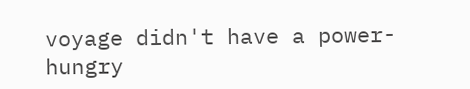voyage didn't have a power-hungry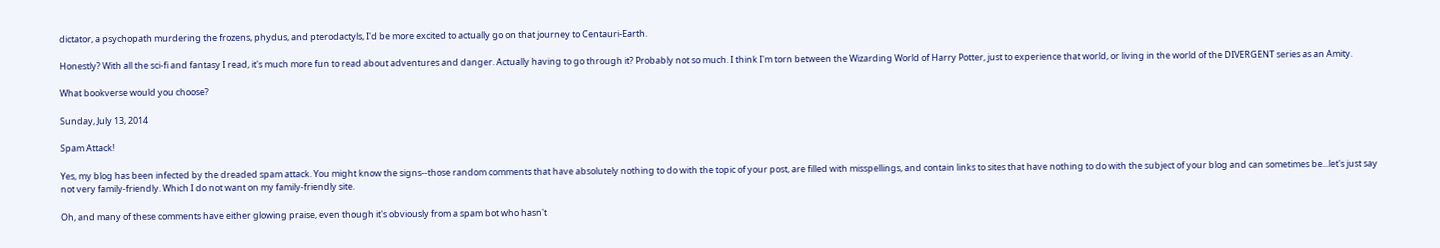dictator, a psychopath murdering the frozens, phydus, and pterodactyls, I'd be more excited to actually go on that journey to Centauri-Earth.

Honestly? With all the sci-fi and fantasy I read, it's much more fun to read about adventures and danger. Actually having to go through it? Probably not so much. I think I'm torn between the Wizarding World of Harry Potter, just to experience that world, or living in the world of the DIVERGENT series as an Amity.

What bookverse would you choose?

Sunday, July 13, 2014

Spam Attack!

Yes, my blog has been infected by the dreaded spam attack. You might know the signs--those random comments that have absolutely nothing to do with the topic of your post, are filled with misspellings, and contain links to sites that have nothing to do with the subject of your blog and can sometimes be...let's just say not very family-friendly. Which I do not want on my family-friendly site.

Oh, and many of these comments have either glowing praise, even though it's obviously from a spam bot who hasn't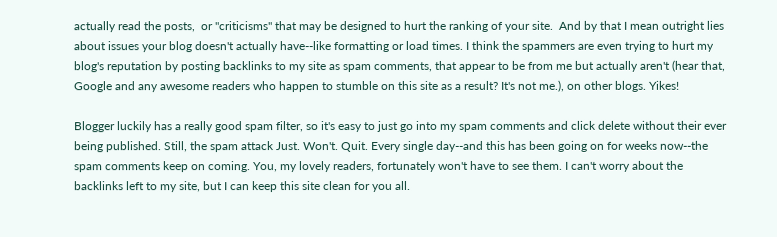actually read the posts,  or "criticisms" that may be designed to hurt the ranking of your site.  And by that I mean outright lies about issues your blog doesn't actually have--like formatting or load times. I think the spammers are even trying to hurt my blog's reputation by posting backlinks to my site as spam comments, that appear to be from me but actually aren't (hear that, Google and any awesome readers who happen to stumble on this site as a result? It's not me.), on other blogs. Yikes!

Blogger luckily has a really good spam filter, so it's easy to just go into my spam comments and click delete without their ever being published. Still, the spam attack Just. Won't. Quit. Every single day--and this has been going on for weeks now--the spam comments keep on coming. You, my lovely readers, fortunately won't have to see them. I can't worry about the backlinks left to my site, but I can keep this site clean for you all.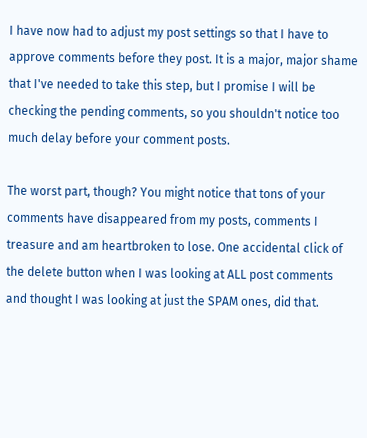I have now had to adjust my post settings so that I have to approve comments before they post. It is a major, major shame that I've needed to take this step, but I promise I will be checking the pending comments, so you shouldn't notice too much delay before your comment posts.

The worst part, though? You might notice that tons of your comments have disappeared from my posts, comments I treasure and am heartbroken to lose. One accidental click of the delete button when I was looking at ALL post comments and thought I was looking at just the SPAM ones, did that.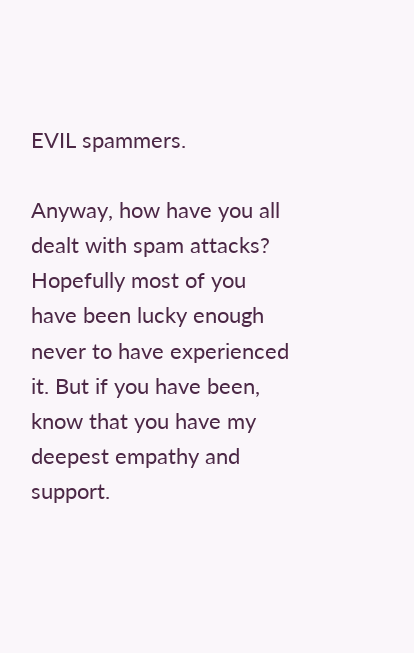EVIL spammers.

Anyway, how have you all dealt with spam attacks? Hopefully most of you have been lucky enough never to have experienced it. But if you have been, know that you have my deepest empathy and support.